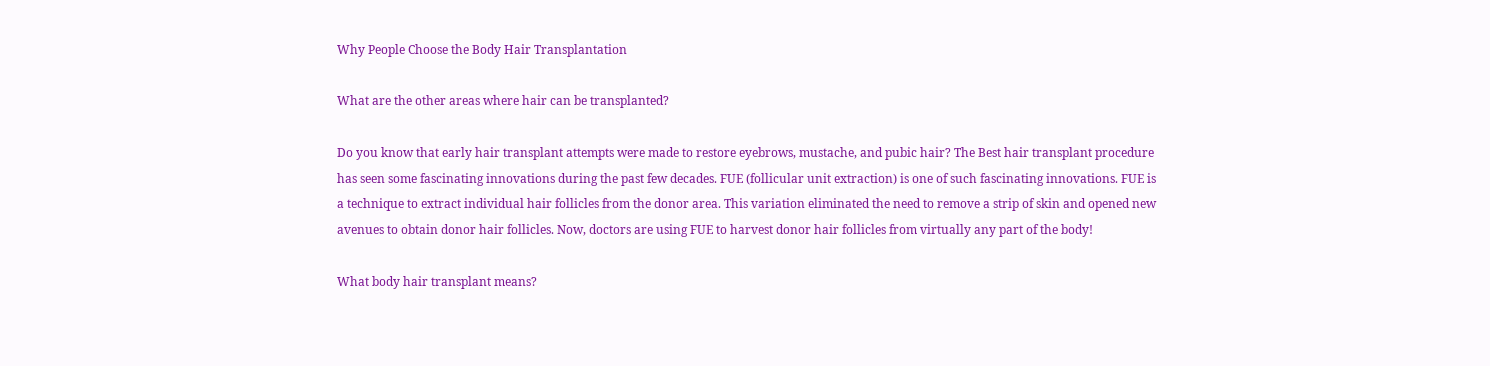Why People Choose the Body Hair Transplantation

What are the other areas where hair can be transplanted?

Do you know that early hair transplant attempts were made to restore eyebrows, mustache, and pubic hair? The Best hair transplant procedure has seen some fascinating innovations during the past few decades. FUE (follicular unit extraction) is one of such fascinating innovations. FUE is a technique to extract individual hair follicles from the donor area. This variation eliminated the need to remove a strip of skin and opened new avenues to obtain donor hair follicles. Now, doctors are using FUE to harvest donor hair follicles from virtually any part of the body!

What body hair transplant means?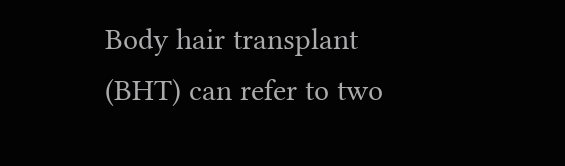Body hair transplant (BHT) can refer to two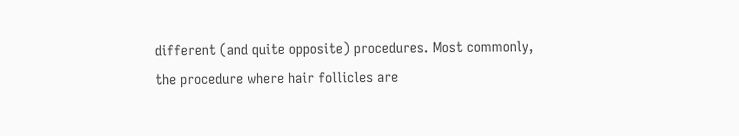different (and quite opposite) procedures. Most commonly, the procedure where hair follicles are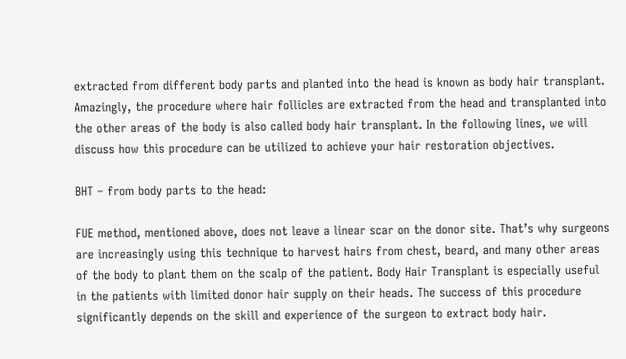extracted from different body parts and planted into the head is known as body hair transplant. Amazingly, the procedure where hair follicles are extracted from the head and transplanted into the other areas of the body is also called body hair transplant. In the following lines, we will discuss how this procedure can be utilized to achieve your hair restoration objectives.

BHT – from body parts to the head:

FUE method, mentioned above, does not leave a linear scar on the donor site. That’s why surgeons are increasingly using this technique to harvest hairs from chest, beard, and many other areas of the body to plant them on the scalp of the patient. Body Hair Transplant is especially useful in the patients with limited donor hair supply on their heads. The success of this procedure significantly depends on the skill and experience of the surgeon to extract body hair.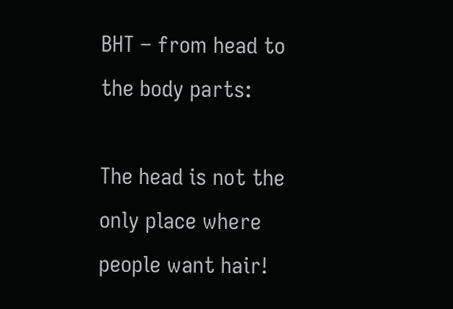BHT – from head to the body parts:

The head is not the only place where people want hair!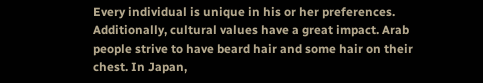Every individual is unique in his or her preferences. Additionally, cultural values have a great impact. Arab people strive to have beard hair and some hair on their chest. In Japan,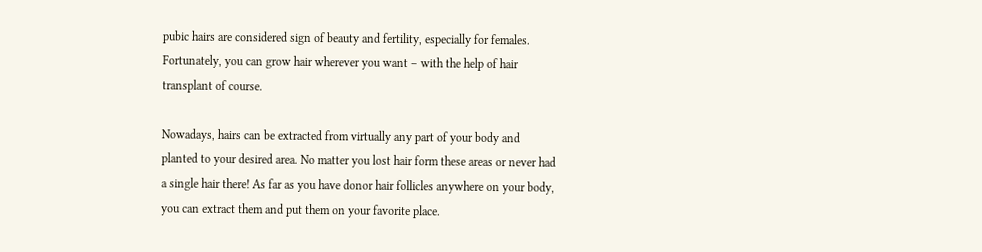pubic hairs are considered sign of beauty and fertility, especially for females. Fortunately, you can grow hair wherever you want – with the help of hair transplant of course.

Nowadays, hairs can be extracted from virtually any part of your body and planted to your desired area. No matter you lost hair form these areas or never had a single hair there! As far as you have donor hair follicles anywhere on your body, you can extract them and put them on your favorite place.